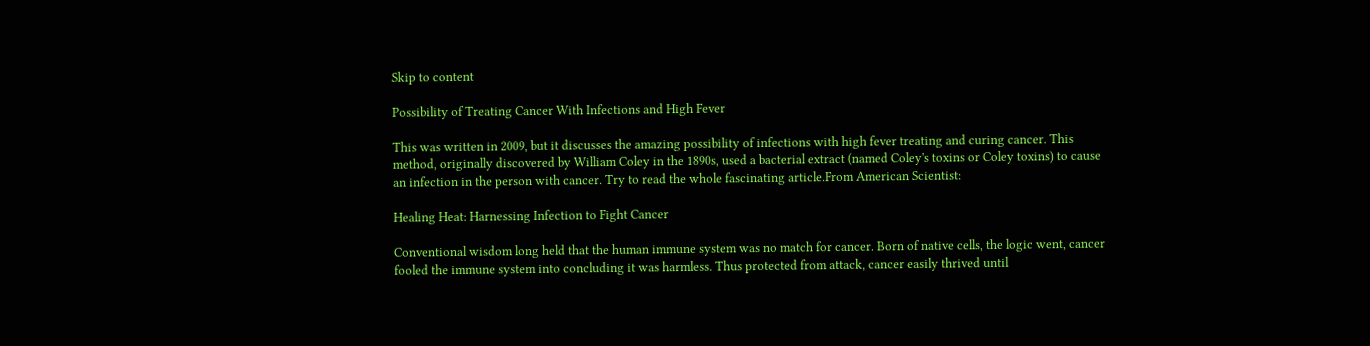Skip to content

Possibility of Treating Cancer With Infections and High Fever

This was written in 2009, but it discusses the amazing possibility of infections with high fever treating and curing cancer. This method, originally discovered by William Coley in the 1890s, used a bacterial extract (named Coley's toxins or Coley toxins) to cause an infection in the person with cancer. Try to read the whole fascinating article.From American Scientist:

Healing Heat: Harnessing Infection to Fight Cancer

Conventional wisdom long held that the human immune system was no match for cancer. Born of native cells, the logic went, cancer fooled the immune system into concluding it was harmless. Thus protected from attack, cancer easily thrived until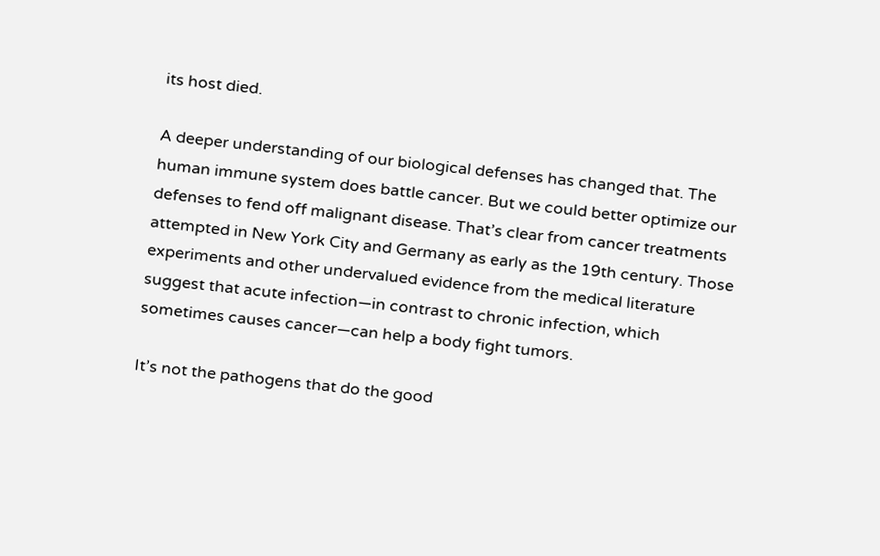its host died.

A deeper understanding of our biological defenses has changed that. The human immune system does battle cancer. But we could better optimize our defenses to fend off malignant disease. That’s clear from cancer treatments attempted in New York City and Germany as early as the 19th century. Those experiments and other undervalued evidence from the medical literature suggest that acute infection—in contrast to chronic infection, which sometimes causes cancer—can help a body fight tumors.

It’s not the pathogens that do the good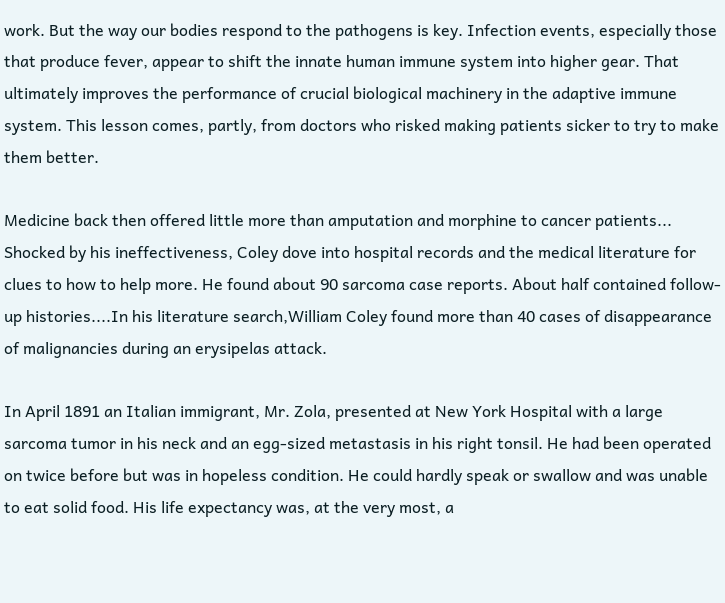work. But the way our bodies respond to the pathogens is key. Infection events, especially those that produce fever, appear to shift the innate human immune system into higher gear. That ultimately improves the performance of crucial biological machinery in the adaptive immune system. This lesson comes, partly, from doctors who risked making patients sicker to try to make them better.

Medicine back then offered little more than amputation and morphine to cancer patients... Shocked by his ineffectiveness, Coley dove into hospital records and the medical literature for clues to how to help more. He found about 90 sarcoma case reports. About half contained follow-up histories....In his literature search,William Coley found more than 40 cases of disappearance of malignancies during an erysipelas attack.

In April 1891 an Italian immigrant, Mr. Zola, presented at New York Hospital with a large sarcoma tumor in his neck and an egg-sized metastasis in his right tonsil. He had been operated on twice before but was in hopeless condition. He could hardly speak or swallow and was unable to eat solid food. His life expectancy was, at the very most, a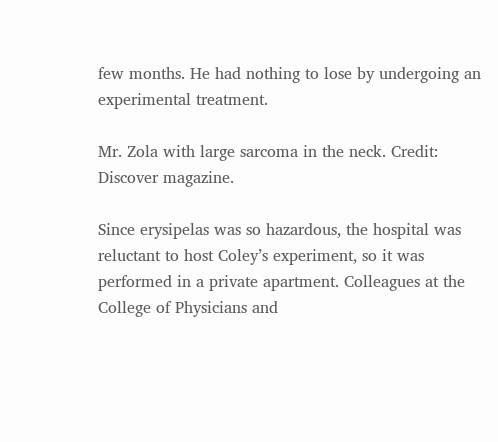few months. He had nothing to lose by undergoing an experimental treatment.

Mr. Zola with large sarcoma in the neck. Credit: Discover magazine.

Since erysipelas was so hazardous, the hospital was reluctant to host Coley’s experiment, so it was performed in a private apartment. Colleagues at the College of Physicians and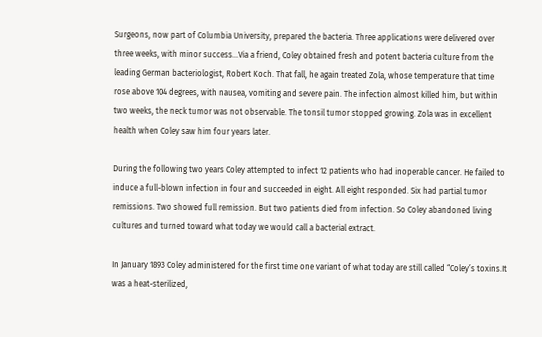Surgeons, now part of Columbia University, prepared the bacteria. Three applications were delivered over three weeks, with minor success...Via a friend, Coley obtained fresh and potent bacteria culture from the leading German bacteriologist, Robert Koch. That fall, he again treated Zola, whose temperature that time rose above 104 degrees, with nausea, vomiting and severe pain. The infection almost killed him, but within two weeks, the neck tumor was not observable. The tonsil tumor stopped growing. Zola was in excellent health when Coley saw him four years later.

During the following two years Coley attempted to infect 12 patients who had inoperable cancer. He failed to induce a full-blown infection in four and succeeded in eight. All eight responded. Six had partial tumor remissions. Two showed full remission. But two patients died from infection. So Coley abandoned living cultures and turned toward what today we would call a bacterial extract.

In January 1893 Coley administered for the first time one variant of what today are still called “Coley’s toxins.It was a heat-sterilized,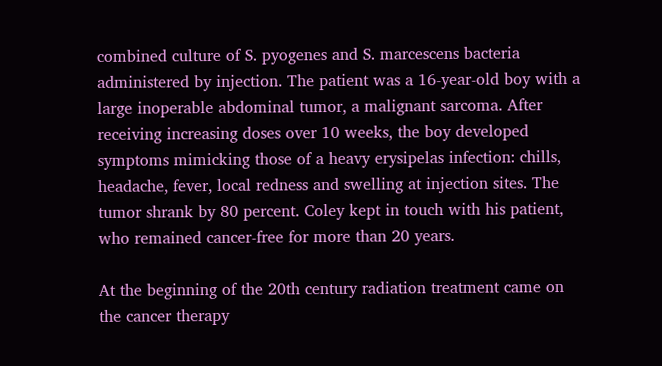combined culture of S. pyogenes and S. marcescens bacteria administered by injection. The patient was a 16-year-old boy with a large inoperable abdominal tumor, a malignant sarcoma. After receiving increasing doses over 10 weeks, the boy developed symptoms mimicking those of a heavy erysipelas infection: chills, headache, fever, local redness and swelling at injection sites. The tumor shrank by 80 percent. Coley kept in touch with his patient, who remained cancer-free for more than 20 years.

At the beginning of the 20th century radiation treatment came on the cancer therapy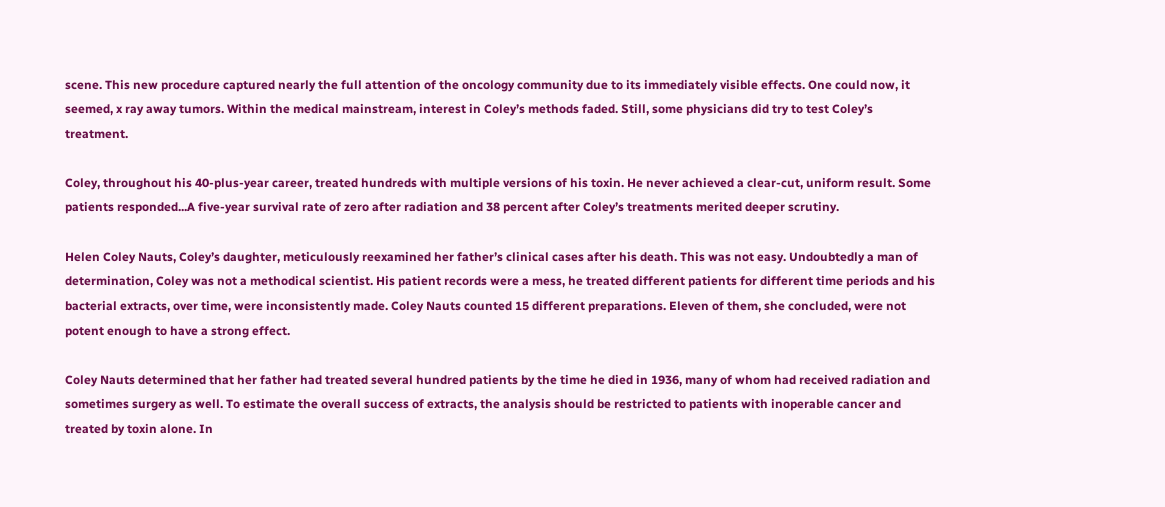scene. This new procedure captured nearly the full attention of the oncology community due to its immediately visible effects. One could now, it seemed, x ray away tumors. Within the medical mainstream, interest in Coley’s methods faded. Still, some physicians did try to test Coley’s treatment.

Coley, throughout his 40-plus-year career, treated hundreds with multiple versions of his toxin. He never achieved a clear-cut, uniform result. Some patients responded...A five-year survival rate of zero after radiation and 38 percent after Coley’s treatments merited deeper scrutiny.

Helen Coley Nauts, Coley’s daughter, meticulously reexamined her father’s clinical cases after his death. This was not easy. Undoubtedly a man of determination, Coley was not a methodical scientist. His patient records were a mess, he treated different patients for different time periods and his bacterial extracts, over time, were inconsistently made. Coley Nauts counted 15 different preparations. Eleven of them, she concluded, were not potent enough to have a strong effect.

Coley Nauts determined that her father had treated several hundred patients by the time he died in 1936, many of whom had received radiation and sometimes surgery as well. To estimate the overall success of extracts, the analysis should be restricted to patients with inoperable cancer and treated by toxin alone. In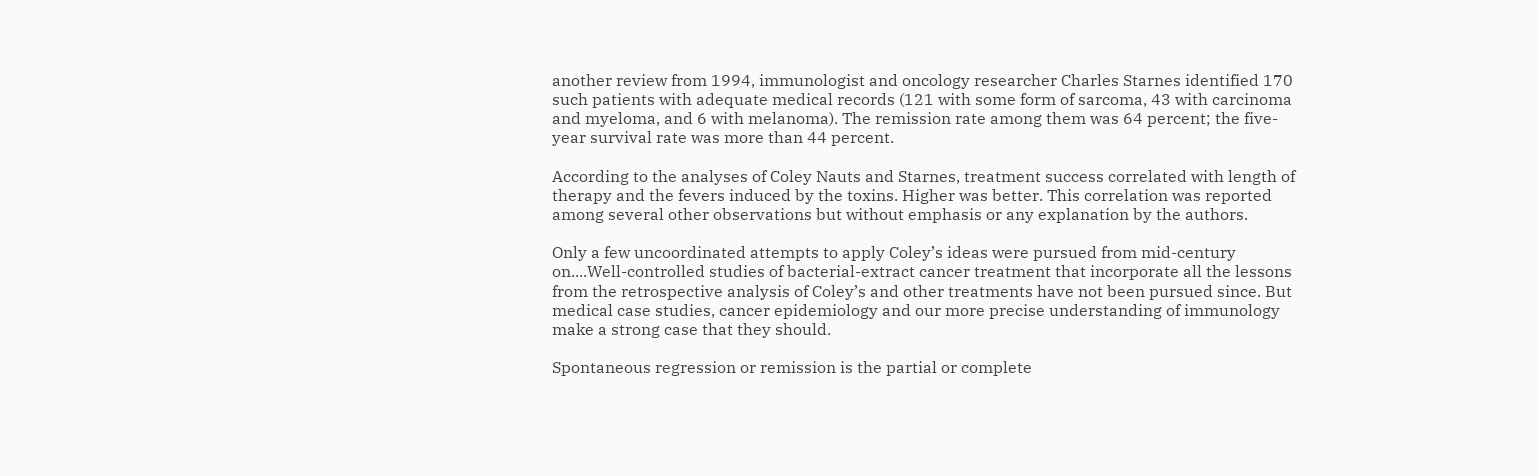another review from 1994, immunologist and oncology researcher Charles Starnes identified 170 such patients with adequate medical records (121 with some form of sarcoma, 43 with carcinoma and myeloma, and 6 with melanoma). The remission rate among them was 64 percent; the five-year survival rate was more than 44 percent.

According to the analyses of Coley Nauts and Starnes, treatment success correlated with length of therapy and the fevers induced by the toxins. Higher was better. This correlation was reported among several other observations but without emphasis or any explanation by the authors.

Only a few uncoordinated attempts to apply Coley’s ideas were pursued from mid-century on....Well-controlled studies of bacterial-extract cancer treatment that incorporate all the lessons from the retrospective analysis of Coley’s and other treatments have not been pursued since. But medical case studies, cancer epidemiology and our more precise understanding of immunology make a strong case that they should.

Spontaneous regression or remission is the partial or complete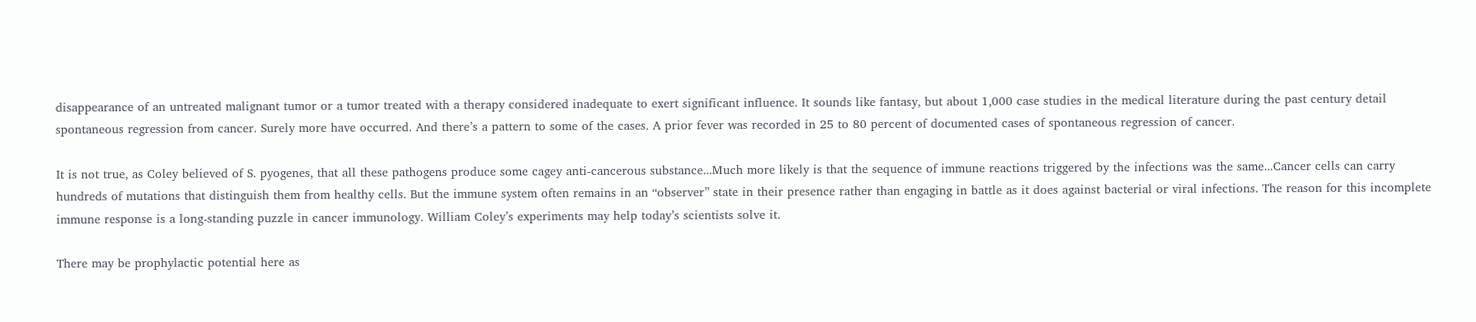disappearance of an untreated malignant tumor or a tumor treated with a therapy considered inadequate to exert significant influence. It sounds like fantasy, but about 1,000 case studies in the medical literature during the past century detail spontaneous regression from cancer. Surely more have occurred. And there’s a pattern to some of the cases. A prior fever was recorded in 25 to 80 percent of documented cases of spontaneous regression of cancer.

It is not true, as Coley believed of S. pyogenes, that all these pathogens produce some cagey anti-cancerous substance...Much more likely is that the sequence of immune reactions triggered by the infections was the same...Cancer cells can carry hundreds of mutations that distinguish them from healthy cells. But the immune system often remains in an “observer” state in their presence rather than engaging in battle as it does against bacterial or viral infections. The reason for this incomplete immune response is a long-standing puzzle in cancer immunology. William Coley’s experiments may help today’s scientists solve it.

There may be prophylactic potential here as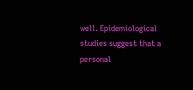well. Epidemiological studies suggest that a personal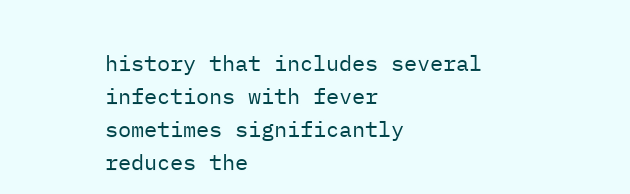history that includes several infections with fever sometimes significantly reduces the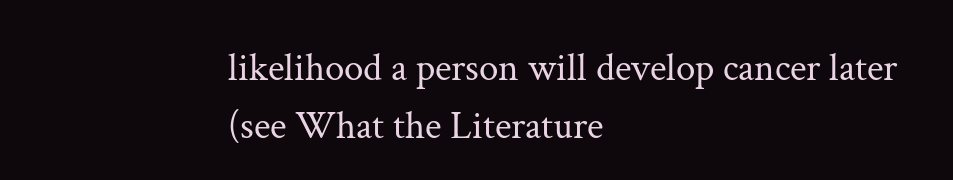likelihood a person will develop cancer later (see What the Literature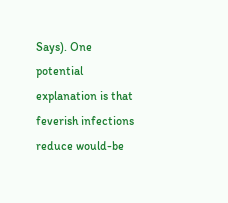Says). One potential explanation is that feverish infections reduce would-be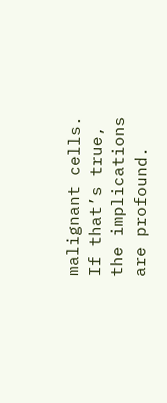malignant cells. If that’s true, the implications are profound.